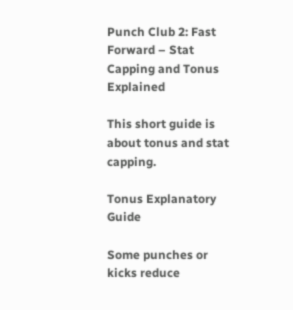Punch Club 2: Fast Forward – Stat Capping and Tonus Explained

This short guide is about tonus and stat capping.

Tonus Explanatory Guide

Some punches or kicks reduce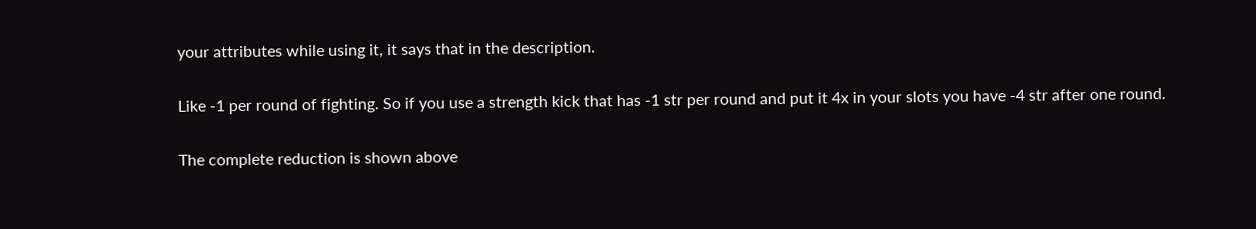your attributes while using it, it says that in the description.

Like -1 per round of fighting. So if you use a strength kick that has -1 str per round and put it 4x in your slots you have -4 str after one round.

The complete reduction is shown above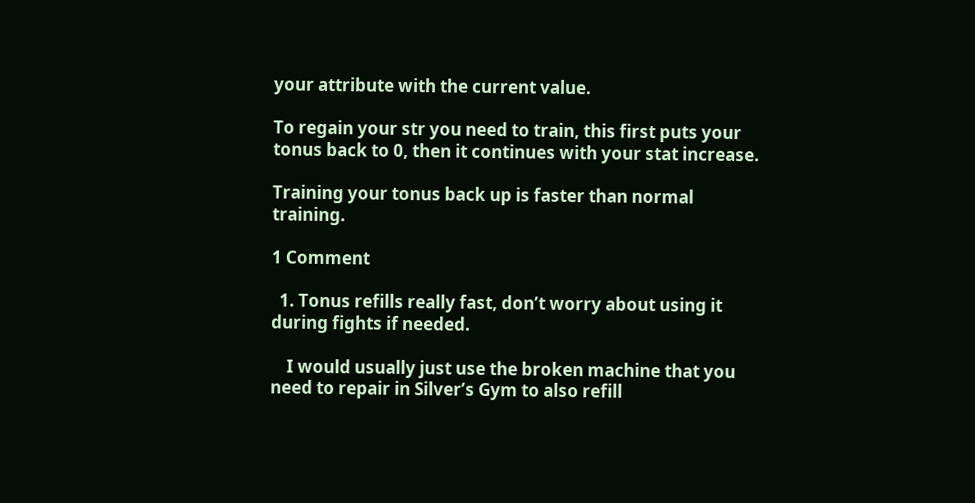your attribute with the current value.

To regain your str you need to train, this first puts your tonus back to 0, then it continues with your stat increase.

Training your tonus back up is faster than normal training.

1 Comment

  1. Tonus refills really fast, don’t worry about using it during fights if needed.

    I would usually just use the broken machine that you need to repair in Silver’s Gym to also refill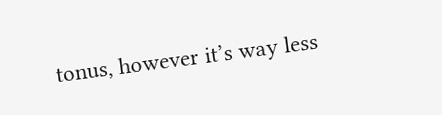tonus, however it’s way less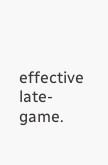effective late-game.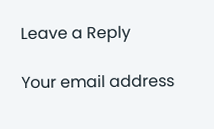Leave a Reply

Your email address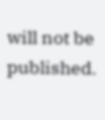will not be published.